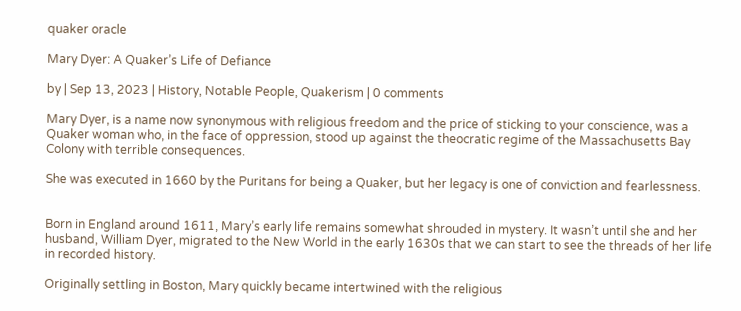quaker oracle

Mary Dyer: A Quaker’s Life of Defiance

by | Sep 13, 2023 | History, Notable People, Quakerism | 0 comments

Mary Dyer, is a name now synonymous with religious freedom and the price of sticking to your conscience, was a Quaker woman who, in the face of oppression, stood up against the theocratic regime of the Massachusetts Bay Colony with terrible consequences.

She was executed in 1660 by the Puritans for being a Quaker, but her legacy is one of conviction and fearlessness.


Born in England around 1611, Mary’s early life remains somewhat shrouded in mystery. It wasn’t until she and her husband, William Dyer, migrated to the New World in the early 1630s that we can start to see the threads of her life in recorded history.

Originally settling in Boston, Mary quickly became intertwined with the religious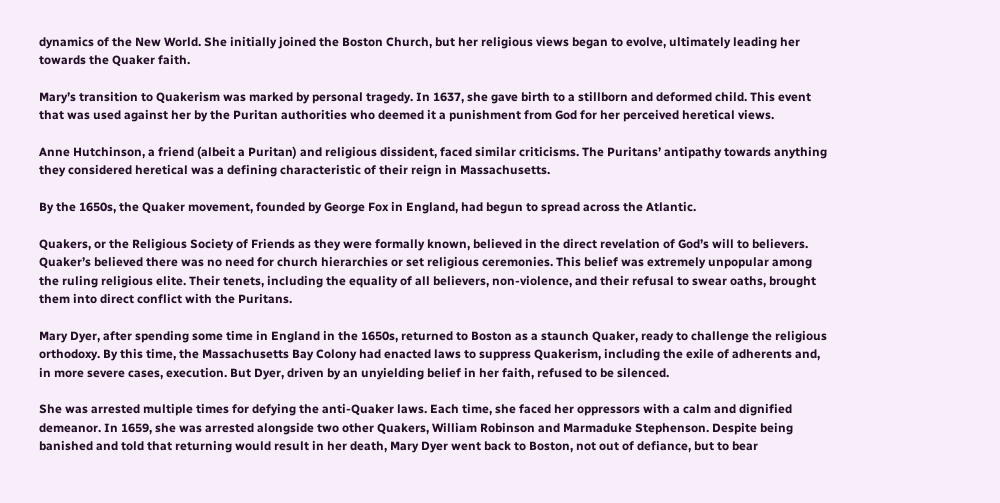dynamics of the New World. She initially joined the Boston Church, but her religious views began to evolve, ultimately leading her towards the Quaker faith.

Mary’s transition to Quakerism was marked by personal tragedy. In 1637, she gave birth to a stillborn and deformed child. This event that was used against her by the Puritan authorities who deemed it a punishment from God for her perceived heretical views.

Anne Hutchinson, a friend (albeit a Puritan) and religious dissident, faced similar criticisms. The Puritans’ antipathy towards anything they considered heretical was a defining characteristic of their reign in Massachusetts.

By the 1650s, the Quaker movement, founded by George Fox in England, had begun to spread across the Atlantic.

Quakers, or the Religious Society of Friends as they were formally known, believed in the direct revelation of God’s will to believers. Quaker’s believed there was no need for church hierarchies or set religious ceremonies. This belief was extremely unpopular among the ruling religious elite. Their tenets, including the equality of all believers, non-violence, and their refusal to swear oaths, brought them into direct conflict with the Puritans.

Mary Dyer, after spending some time in England in the 1650s, returned to Boston as a staunch Quaker, ready to challenge the religious orthodoxy. By this time, the Massachusetts Bay Colony had enacted laws to suppress Quakerism, including the exile of adherents and, in more severe cases, execution. But Dyer, driven by an unyielding belief in her faith, refused to be silenced.

She was arrested multiple times for defying the anti-Quaker laws. Each time, she faced her oppressors with a calm and dignified demeanor. In 1659, she was arrested alongside two other Quakers, William Robinson and Marmaduke Stephenson. Despite being banished and told that returning would result in her death, Mary Dyer went back to Boston, not out of defiance, but to bear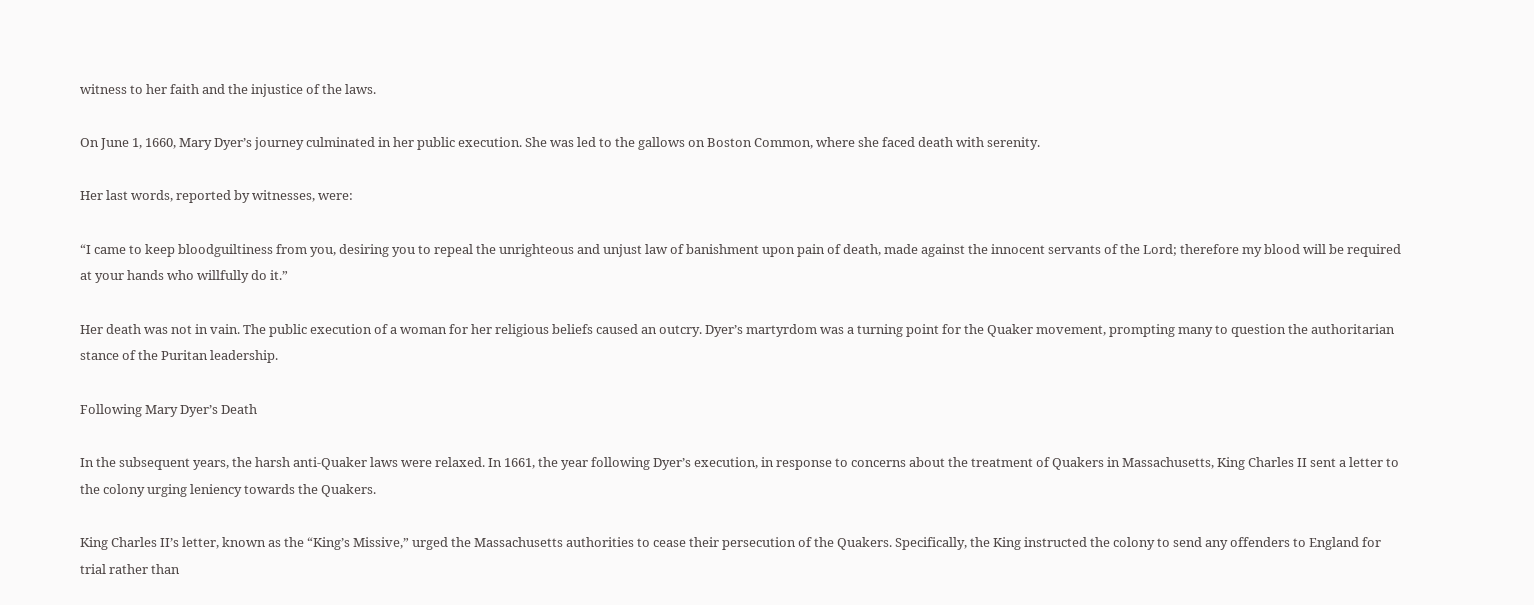witness to her faith and the injustice of the laws.

On June 1, 1660, Mary Dyer’s journey culminated in her public execution. She was led to the gallows on Boston Common, where she faced death with serenity.

Her last words, reported by witnesses, were:

“I came to keep bloodguiltiness from you, desiring you to repeal the unrighteous and unjust law of banishment upon pain of death, made against the innocent servants of the Lord; therefore my blood will be required at your hands who willfully do it.”

Her death was not in vain. The public execution of a woman for her religious beliefs caused an outcry. Dyer’s martyrdom was a turning point for the Quaker movement, prompting many to question the authoritarian stance of the Puritan leadership.

Following Mary Dyer’s Death

In the subsequent years, the harsh anti-Quaker laws were relaxed. In 1661, the year following Dyer’s execution, in response to concerns about the treatment of Quakers in Massachusetts, King Charles II sent a letter to the colony urging leniency towards the Quakers.

King Charles II’s letter, known as the “King’s Missive,” urged the Massachusetts authorities to cease their persecution of the Quakers. Specifically, the King instructed the colony to send any offenders to England for trial rather than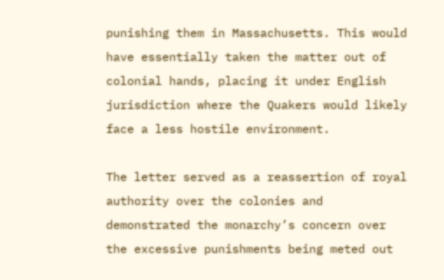punishing them in Massachusetts. This would have essentially taken the matter out of colonial hands, placing it under English jurisdiction where the Quakers would likely face a less hostile environment.

The letter served as a reassertion of royal authority over the colonies and demonstrated the monarchy’s concern over the excessive punishments being meted out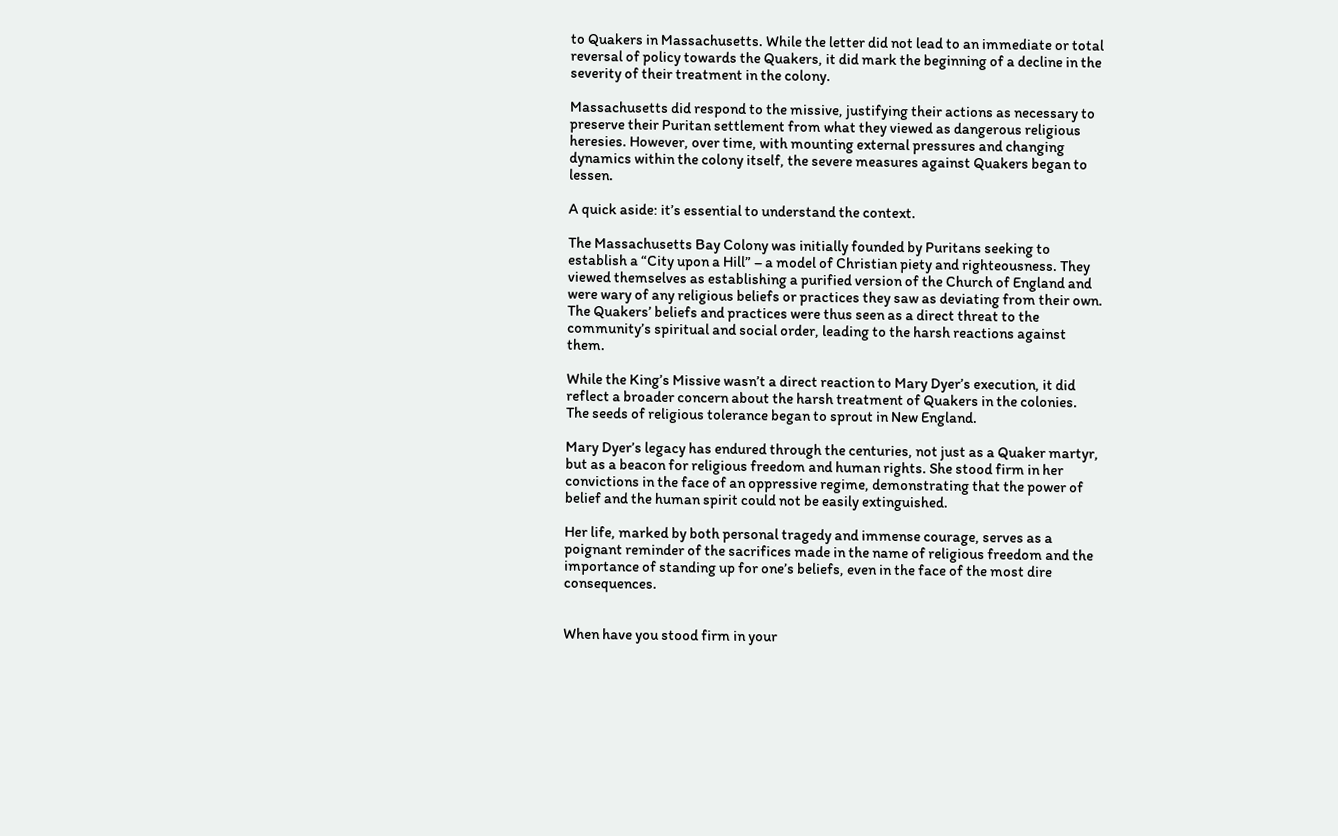to Quakers in Massachusetts. While the letter did not lead to an immediate or total reversal of policy towards the Quakers, it did mark the beginning of a decline in the severity of their treatment in the colony.

Massachusetts did respond to the missive, justifying their actions as necessary to preserve their Puritan settlement from what they viewed as dangerous religious heresies. However, over time, with mounting external pressures and changing dynamics within the colony itself, the severe measures against Quakers began to lessen.

A quick aside: it’s essential to understand the context.

The Massachusetts Bay Colony was initially founded by Puritans seeking to establish a “City upon a Hill” – a model of Christian piety and righteousness. They viewed themselves as establishing a purified version of the Church of England and were wary of any religious beliefs or practices they saw as deviating from their own. The Quakers’ beliefs and practices were thus seen as a direct threat to the community’s spiritual and social order, leading to the harsh reactions against them.

While the King’s Missive wasn’t a direct reaction to Mary Dyer’s execution, it did reflect a broader concern about the harsh treatment of Quakers in the colonies. The seeds of religious tolerance began to sprout in New England.

Mary Dyer’s legacy has endured through the centuries, not just as a Quaker martyr, but as a beacon for religious freedom and human rights. She stood firm in her convictions in the face of an oppressive regime, demonstrating that the power of belief and the human spirit could not be easily extinguished.

Her life, marked by both personal tragedy and immense courage, serves as a poignant reminder of the sacrifices made in the name of religious freedom and the importance of standing up for one’s beliefs, even in the face of the most dire consequences.


When have you stood firm in your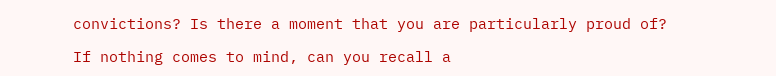convictions? Is there a moment that you are particularly proud of?

If nothing comes to mind, can you recall a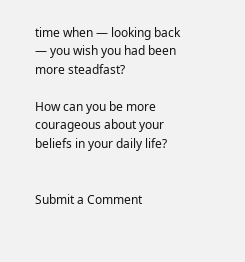time when — looking back — you wish you had been more steadfast?

How can you be more courageous about your beliefs in your daily life?


Submit a Comment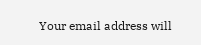Your email address will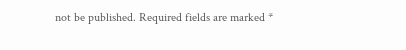not be published. Required fields are marked *